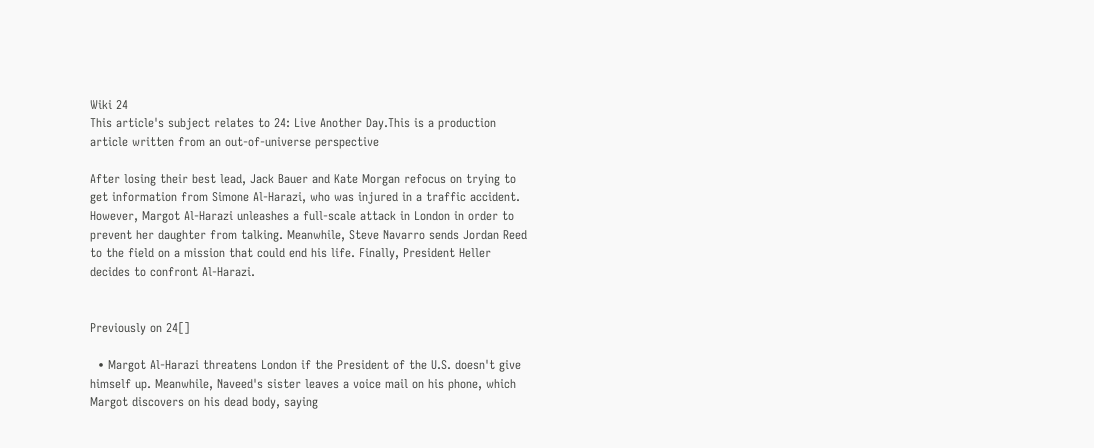Wiki 24
This article's subject relates to 24: Live Another Day.This is a production article written from an out-of-universe perspective

After losing their best lead, Jack Bauer and Kate Morgan refocus on trying to get information from Simone Al-Harazi, who was injured in a traffic accident. However, Margot Al-Harazi unleashes a full-scale attack in London in order to prevent her daughter from talking. Meanwhile, Steve Navarro sends Jordan Reed to the field on a mission that could end his life. Finally, President Heller decides to confront Al-Harazi.


Previously on 24[]

  • Margot Al-Harazi threatens London if the President of the U.S. doesn't give himself up. Meanwhile, Naveed's sister leaves a voice mail on his phone, which Margot discovers on his dead body, saying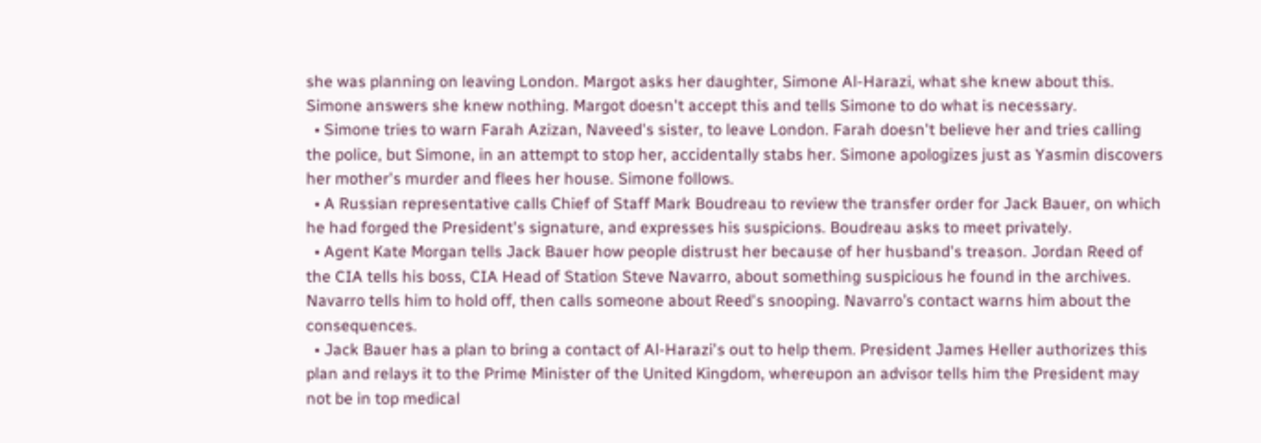she was planning on leaving London. Margot asks her daughter, Simone Al-Harazi, what she knew about this. Simone answers she knew nothing. Margot doesn't accept this and tells Simone to do what is necessary.
  • Simone tries to warn Farah Azizan, Naveed's sister, to leave London. Farah doesn't believe her and tries calling the police, but Simone, in an attempt to stop her, accidentally stabs her. Simone apologizes just as Yasmin discovers her mother's murder and flees her house. Simone follows.
  • A Russian representative calls Chief of Staff Mark Boudreau to review the transfer order for Jack Bauer, on which he had forged the President's signature, and expresses his suspicions. Boudreau asks to meet privately.
  • Agent Kate Morgan tells Jack Bauer how people distrust her because of her husband's treason. Jordan Reed of the CIA tells his boss, CIA Head of Station Steve Navarro, about something suspicious he found in the archives. Navarro tells him to hold off, then calls someone about Reed's snooping. Navarro’s contact warns him about the consequences.
  • Jack Bauer has a plan to bring a contact of Al-Harazi's out to help them. President James Heller authorizes this plan and relays it to the Prime Minister of the United Kingdom, whereupon an advisor tells him the President may not be in top medical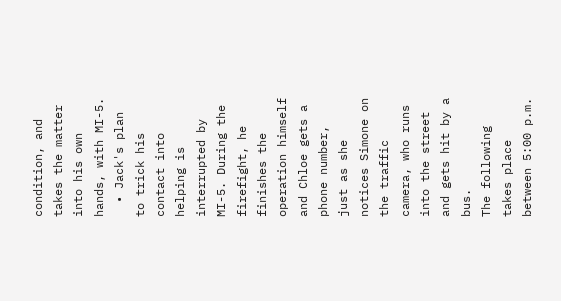condition, and takes the matter into his own hands, with MI-5.
  • Jack's plan to trick his contact into helping is interrupted by MI-5. During the firefight, he finishes the operation himself and Chloe gets a phone number, just as she notices Simone on the traffic camera, who runs into the street and gets hit by a bus.
The following takes place
between 5:00 p.m.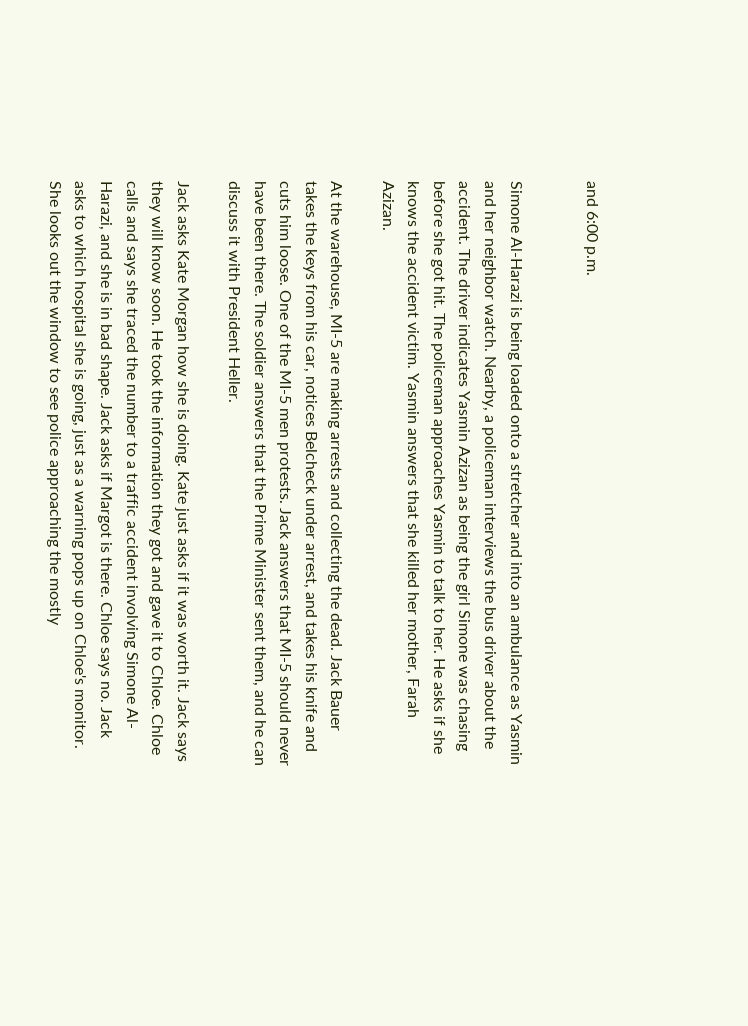and 6:00 p.m.


Simone Al-Harazi is being loaded onto a stretcher and into an ambulance as Yasmin and her neighbor watch. Nearby, a policeman interviews the bus driver about the accident. The driver indicates Yasmin Azizan as being the girl Simone was chasing before she got hit. The policeman approaches Yasmin to talk to her. He asks if she knows the accident victim. Yasmin answers that she killed her mother, Farah Azizan.

At the warehouse, MI-5 are making arrests and collecting the dead. Jack Bauer takes the keys from his car, notices Belcheck under arrest, and takes his knife and cuts him loose. One of the MI-5 men protests. Jack answers that MI-5 should never have been there. The soldier answers that the Prime Minister sent them, and he can discuss it with President Heller.

Jack asks Kate Morgan how she is doing. Kate just asks if it was worth it. Jack says they will know soon. He took the information they got and gave it to Chloe. Chloe calls and says she traced the number to a traffic accident involving Simone Al-Harazi, and she is in bad shape. Jack asks if Margot is there. Chloe says no. Jack asks to which hospital she is going, just as a warning pops up on Chloe's monitor. She looks out the window to see police approaching the mostly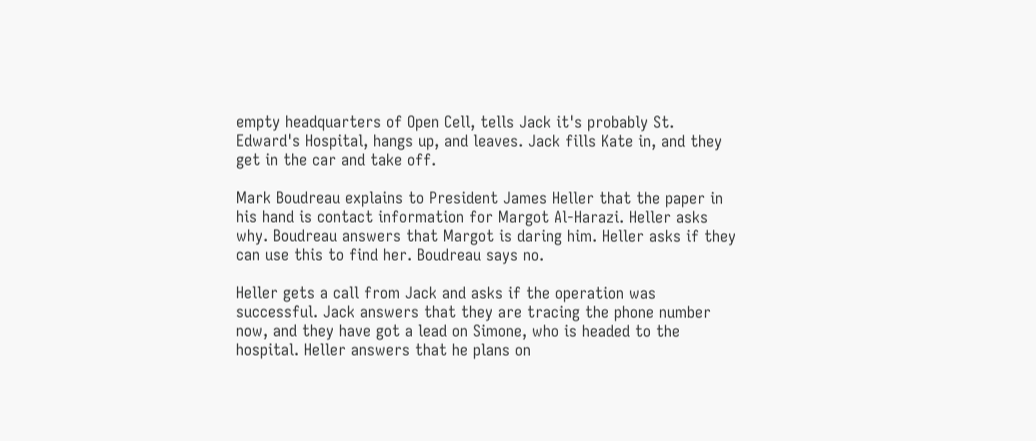empty headquarters of Open Cell, tells Jack it's probably St. Edward's Hospital, hangs up, and leaves. Jack fills Kate in, and they get in the car and take off.

Mark Boudreau explains to President James Heller that the paper in his hand is contact information for Margot Al-Harazi. Heller asks why. Boudreau answers that Margot is daring him. Heller asks if they can use this to find her. Boudreau says no.

Heller gets a call from Jack and asks if the operation was successful. Jack answers that they are tracing the phone number now, and they have got a lead on Simone, who is headed to the hospital. Heller answers that he plans on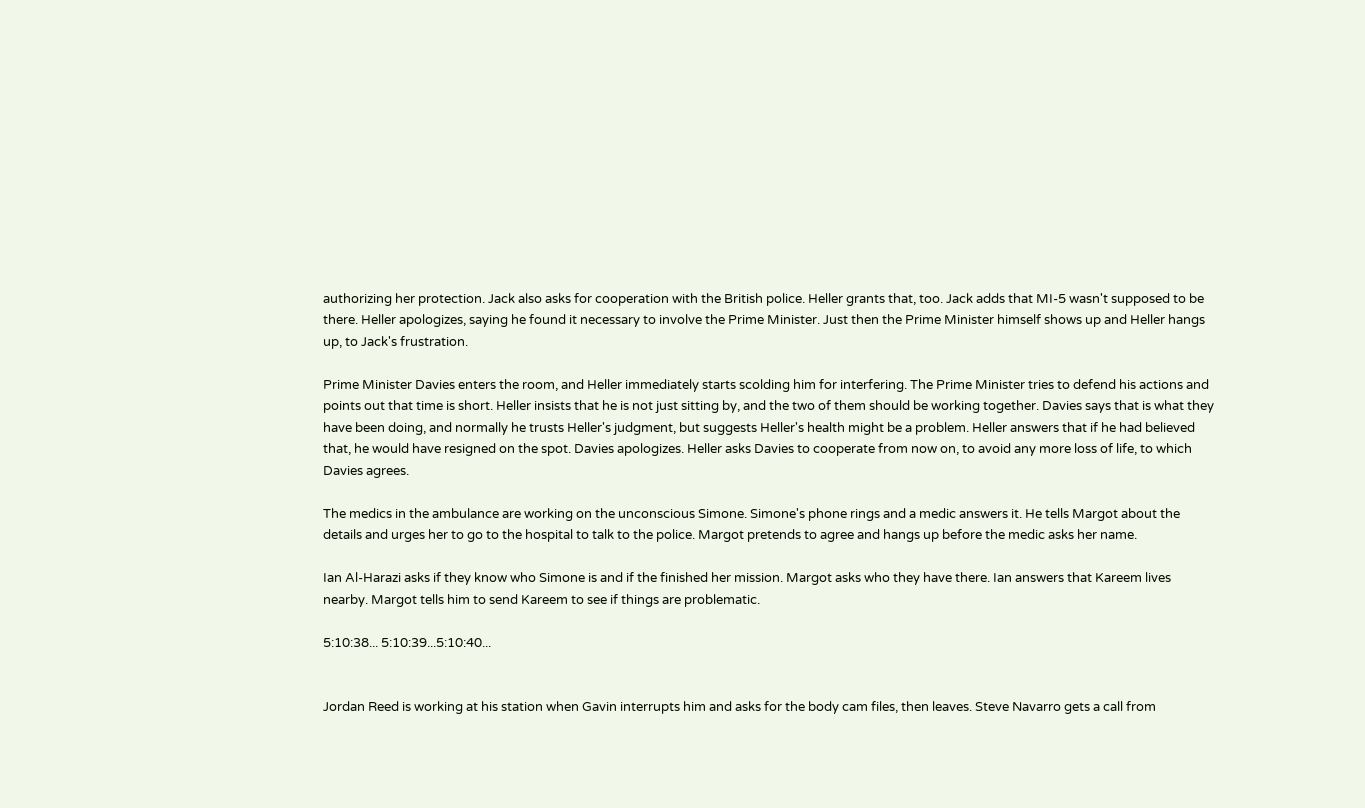authorizing her protection. Jack also asks for cooperation with the British police. Heller grants that, too. Jack adds that MI-5 wasn't supposed to be there. Heller apologizes, saying he found it necessary to involve the Prime Minister. Just then the Prime Minister himself shows up and Heller hangs up, to Jack's frustration.

Prime Minister Davies enters the room, and Heller immediately starts scolding him for interfering. The Prime Minister tries to defend his actions and points out that time is short. Heller insists that he is not just sitting by, and the two of them should be working together. Davies says that is what they have been doing, and normally he trusts Heller's judgment, but suggests Heller's health might be a problem. Heller answers that if he had believed that, he would have resigned on the spot. Davies apologizes. Heller asks Davies to cooperate from now on, to avoid any more loss of life, to which Davies agrees.

The medics in the ambulance are working on the unconscious Simone. Simone's phone rings and a medic answers it. He tells Margot about the details and urges her to go to the hospital to talk to the police. Margot pretends to agree and hangs up before the medic asks her name.

Ian Al-Harazi asks if they know who Simone is and if the finished her mission. Margot asks who they have there. Ian answers that Kareem lives nearby. Margot tells him to send Kareem to see if things are problematic.

5:10:38... 5:10:39...5:10:40...


Jordan Reed is working at his station when Gavin interrupts him and asks for the body cam files, then leaves. Steve Navarro gets a call from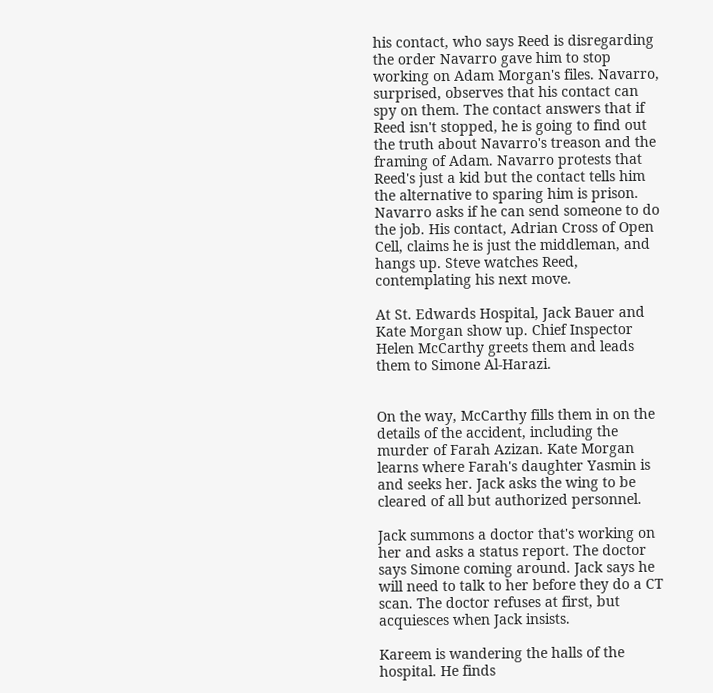his contact, who says Reed is disregarding the order Navarro gave him to stop working on Adam Morgan's files. Navarro, surprised, observes that his contact can spy on them. The contact answers that if Reed isn't stopped, he is going to find out the truth about Navarro's treason and the framing of Adam. Navarro protests that Reed's just a kid but the contact tells him the alternative to sparing him is prison. Navarro asks if he can send someone to do the job. His contact, Adrian Cross of Open Cell, claims he is just the middleman, and hangs up. Steve watches Reed, contemplating his next move.

At St. Edwards Hospital, Jack Bauer and Kate Morgan show up. Chief Inspector Helen McCarthy greets them and leads them to Simone Al-Harazi.


On the way, McCarthy fills them in on the details of the accident, including the murder of Farah Azizan. Kate Morgan learns where Farah's daughter Yasmin is and seeks her. Jack asks the wing to be cleared of all but authorized personnel.

Jack summons a doctor that's working on her and asks a status report. The doctor says Simone coming around. Jack says he will need to talk to her before they do a CT scan. The doctor refuses at first, but acquiesces when Jack insists.

Kareem is wandering the halls of the hospital. He finds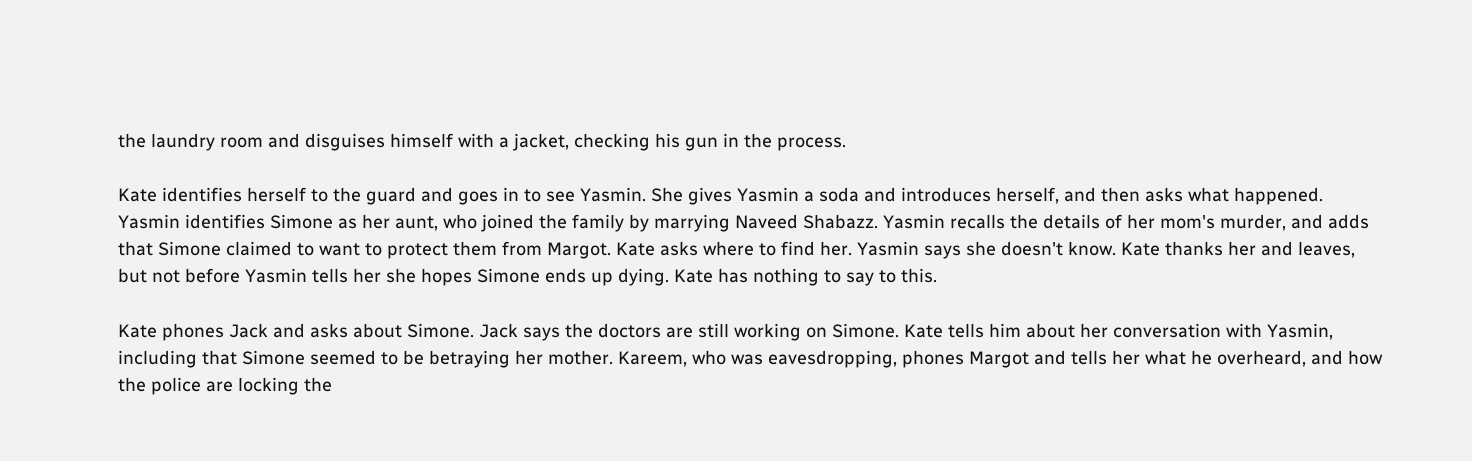the laundry room and disguises himself with a jacket, checking his gun in the process.

Kate identifies herself to the guard and goes in to see Yasmin. She gives Yasmin a soda and introduces herself, and then asks what happened. Yasmin identifies Simone as her aunt, who joined the family by marrying Naveed Shabazz. Yasmin recalls the details of her mom's murder, and adds that Simone claimed to want to protect them from Margot. Kate asks where to find her. Yasmin says she doesn't know. Kate thanks her and leaves, but not before Yasmin tells her she hopes Simone ends up dying. Kate has nothing to say to this.

Kate phones Jack and asks about Simone. Jack says the doctors are still working on Simone. Kate tells him about her conversation with Yasmin, including that Simone seemed to be betraying her mother. Kareem, who was eavesdropping, phones Margot and tells her what he overheard, and how the police are locking the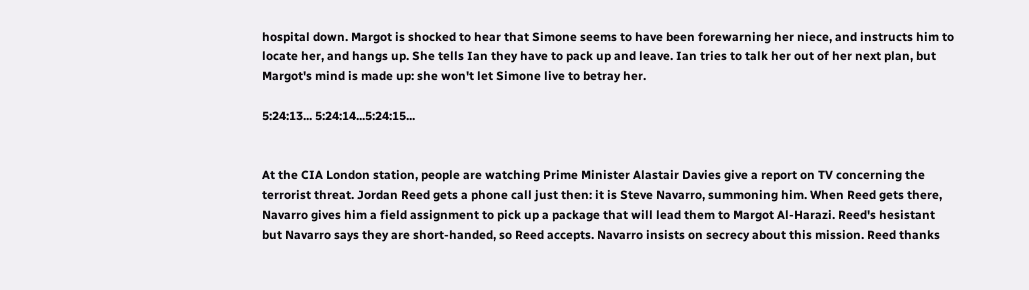hospital down. Margot is shocked to hear that Simone seems to have been forewarning her niece, and instructs him to locate her, and hangs up. She tells Ian they have to pack up and leave. Ian tries to talk her out of her next plan, but Margot's mind is made up: she won't let Simone live to betray her.

5:24:13... 5:24:14...5:24:15...


At the CIA London station, people are watching Prime Minister Alastair Davies give a report on TV concerning the terrorist threat. Jordan Reed gets a phone call just then: it is Steve Navarro, summoning him. When Reed gets there, Navarro gives him a field assignment to pick up a package that will lead them to Margot Al-Harazi. Reed's hesistant but Navarro says they are short-handed, so Reed accepts. Navarro insists on secrecy about this mission. Reed thanks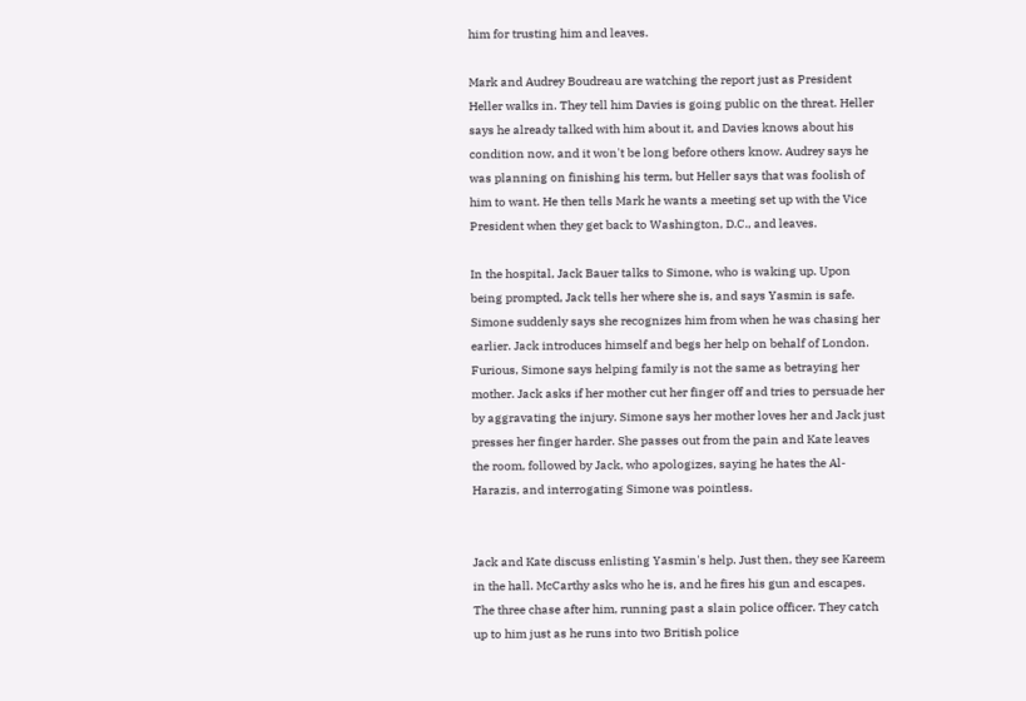him for trusting him and leaves.

Mark and Audrey Boudreau are watching the report just as President Heller walks in. They tell him Davies is going public on the threat. Heller says he already talked with him about it, and Davies knows about his condition now, and it won't be long before others know. Audrey says he was planning on finishing his term, but Heller says that was foolish of him to want. He then tells Mark he wants a meeting set up with the Vice President when they get back to Washington, D.C., and leaves.

In the hospital, Jack Bauer talks to Simone, who is waking up. Upon being prompted, Jack tells her where she is, and says Yasmin is safe. Simone suddenly says she recognizes him from when he was chasing her earlier. Jack introduces himself and begs her help on behalf of London. Furious, Simone says helping family is not the same as betraying her mother. Jack asks if her mother cut her finger off and tries to persuade her by aggravating the injury. Simone says her mother loves her and Jack just presses her finger harder. She passes out from the pain and Kate leaves the room, followed by Jack, who apologizes, saying he hates the Al-Harazis, and interrogating Simone was pointless.


Jack and Kate discuss enlisting Yasmin's help. Just then, they see Kareem in the hall. McCarthy asks who he is, and he fires his gun and escapes. The three chase after him, running past a slain police officer. They catch up to him just as he runs into two British police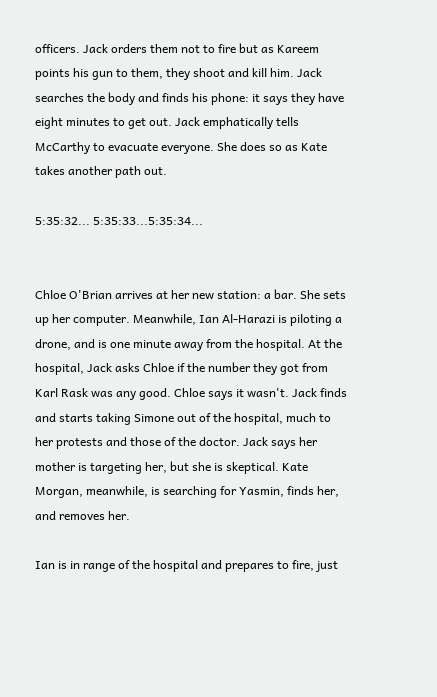officers. Jack orders them not to fire but as Kareem points his gun to them, they shoot and kill him. Jack searches the body and finds his phone: it says they have eight minutes to get out. Jack emphatically tells McCarthy to evacuate everyone. She does so as Kate takes another path out.

5:35:32... 5:35:33...5:35:34...


Chloe O'Brian arrives at her new station: a bar. She sets up her computer. Meanwhile, Ian Al-Harazi is piloting a drone, and is one minute away from the hospital. At the hospital, Jack asks Chloe if the number they got from Karl Rask was any good. Chloe says it wasn't. Jack finds and starts taking Simone out of the hospital, much to her protests and those of the doctor. Jack says her mother is targeting her, but she is skeptical. Kate Morgan, meanwhile, is searching for Yasmin, finds her, and removes her.

Ian is in range of the hospital and prepares to fire, just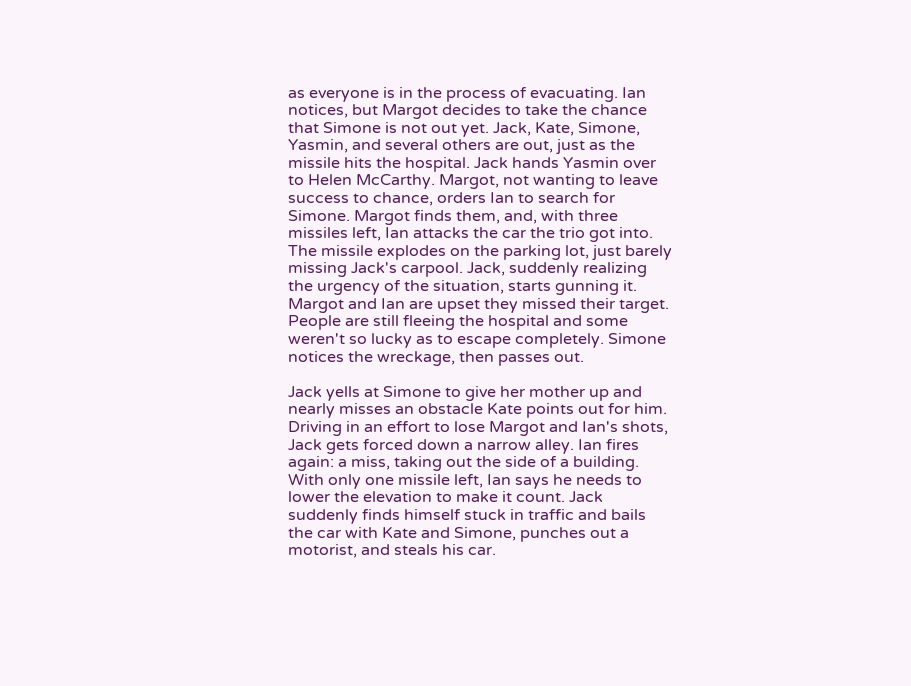as everyone is in the process of evacuating. Ian notices, but Margot decides to take the chance that Simone is not out yet. Jack, Kate, Simone, Yasmin, and several others are out, just as the missile hits the hospital. Jack hands Yasmin over to Helen McCarthy. Margot, not wanting to leave success to chance, orders Ian to search for Simone. Margot finds them, and, with three missiles left, Ian attacks the car the trio got into. The missile explodes on the parking lot, just barely missing Jack's carpool. Jack, suddenly realizing the urgency of the situation, starts gunning it. Margot and Ian are upset they missed their target. People are still fleeing the hospital and some weren't so lucky as to escape completely. Simone notices the wreckage, then passes out.

Jack yells at Simone to give her mother up and nearly misses an obstacle Kate points out for him. Driving in an effort to lose Margot and Ian's shots, Jack gets forced down a narrow alley. Ian fires again: a miss, taking out the side of a building. With only one missile left, Ian says he needs to lower the elevation to make it count. Jack suddenly finds himself stuck in traffic and bails the car with Kate and Simone, punches out a motorist, and steals his car.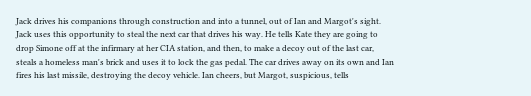Jack drives his companions through construction and into a tunnel, out of Ian and Margot's sight. Jack uses this opportunity to steal the next car that drives his way. He tells Kate they are going to drop Simone off at the infirmary at her CIA station, and then, to make a decoy out of the last car, steals a homeless man's brick and uses it to lock the gas pedal. The car drives away on its own and Ian fires his last missile, destroying the decoy vehicle. Ian cheers, but Margot, suspicious, tells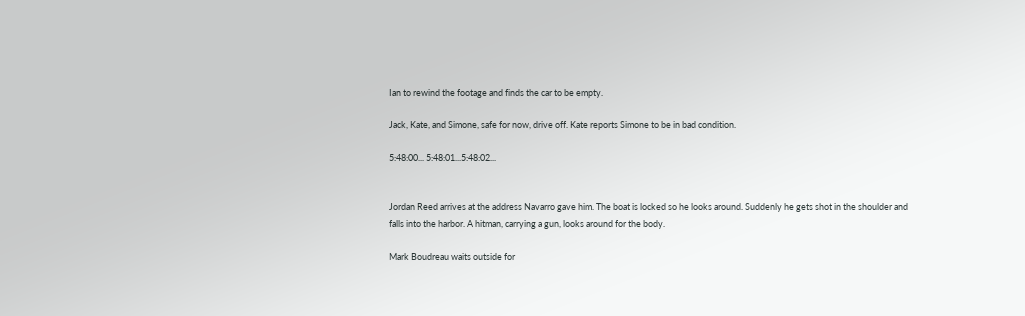Ian to rewind the footage and finds the car to be empty.

Jack, Kate, and Simone, safe for now, drive off. Kate reports Simone to be in bad condition.

5:48:00... 5:48:01...5:48:02...


Jordan Reed arrives at the address Navarro gave him. The boat is locked so he looks around. Suddenly he gets shot in the shoulder and falls into the harbor. A hitman, carrying a gun, looks around for the body.

Mark Boudreau waits outside for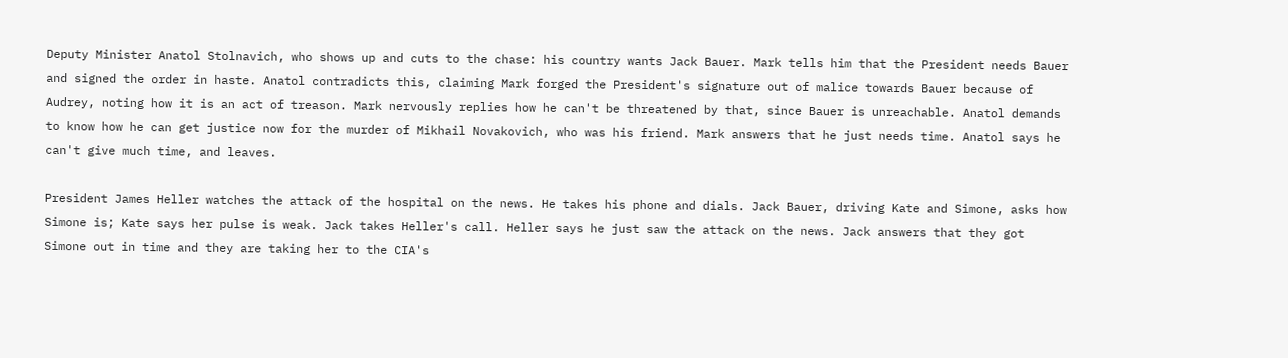Deputy Minister Anatol Stolnavich, who shows up and cuts to the chase: his country wants Jack Bauer. Mark tells him that the President needs Bauer and signed the order in haste. Anatol contradicts this, claiming Mark forged the President's signature out of malice towards Bauer because of Audrey, noting how it is an act of treason. Mark nervously replies how he can't be threatened by that, since Bauer is unreachable. Anatol demands to know how he can get justice now for the murder of Mikhail Novakovich, who was his friend. Mark answers that he just needs time. Anatol says he can't give much time, and leaves.

President James Heller watches the attack of the hospital on the news. He takes his phone and dials. Jack Bauer, driving Kate and Simone, asks how Simone is; Kate says her pulse is weak. Jack takes Heller's call. Heller says he just saw the attack on the news. Jack answers that they got Simone out in time and they are taking her to the CIA's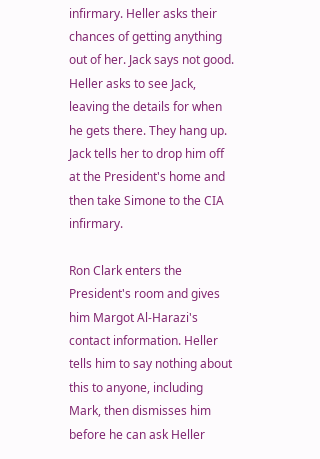infirmary. Heller asks their chances of getting anything out of her. Jack says not good. Heller asks to see Jack, leaving the details for when he gets there. They hang up. Jack tells her to drop him off at the President's home and then take Simone to the CIA infirmary.

Ron Clark enters the President's room and gives him Margot Al-Harazi's contact information. Heller tells him to say nothing about this to anyone, including Mark, then dismisses him before he can ask Heller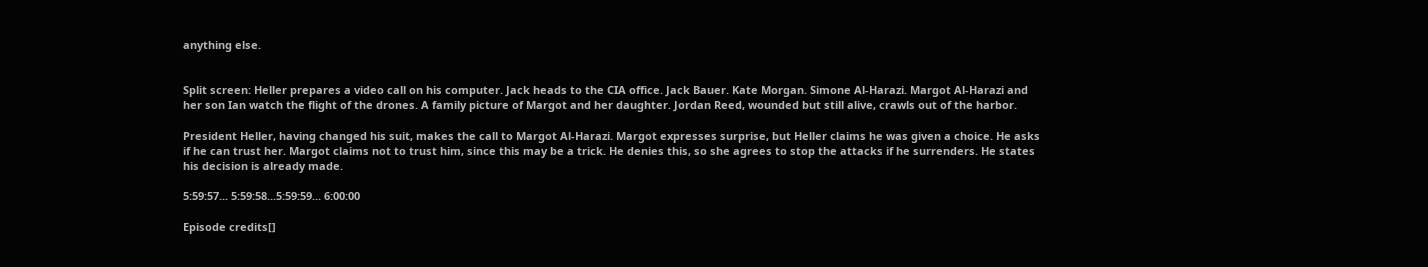anything else.


Split screen: Heller prepares a video call on his computer. Jack heads to the CIA office. Jack Bauer. Kate Morgan. Simone Al-Harazi. Margot Al-Harazi and her son Ian watch the flight of the drones. A family picture of Margot and her daughter. Jordan Reed, wounded but still alive, crawls out of the harbor.

President Heller, having changed his suit, makes the call to Margot Al-Harazi. Margot expresses surprise, but Heller claims he was given a choice. He asks if he can trust her. Margot claims not to trust him, since this may be a trick. He denies this, so she agrees to stop the attacks if he surrenders. He states his decision is already made.

5:59:57... 5:59:58...5:59:59... 6:00:00

Episode credits[]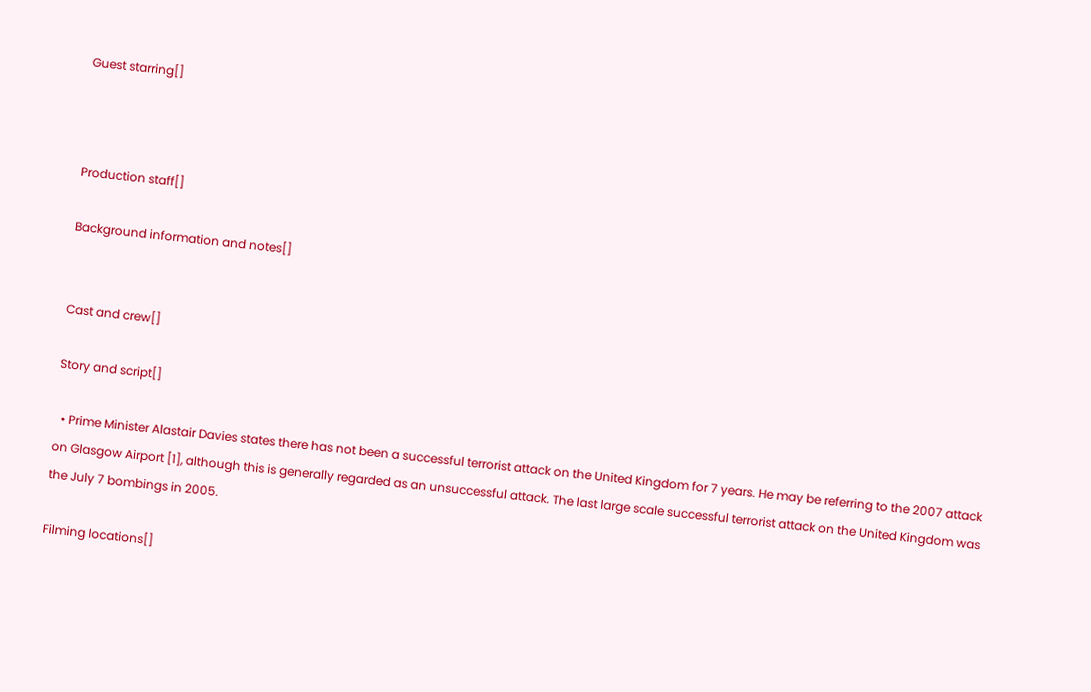Guest starring[]



Production staff[]

Background information and notes[]


Cast and crew[]

Story and script[]

  • Prime Minister Alastair Davies states there has not been a successful terrorist attack on the United Kingdom for 7 years. He may be referring to the 2007 attack on Glasgow Airport [1], although this is generally regarded as an unsuccessful attack. The last large scale successful terrorist attack on the United Kingdom was the July 7 bombings in 2005.

Filming locations[]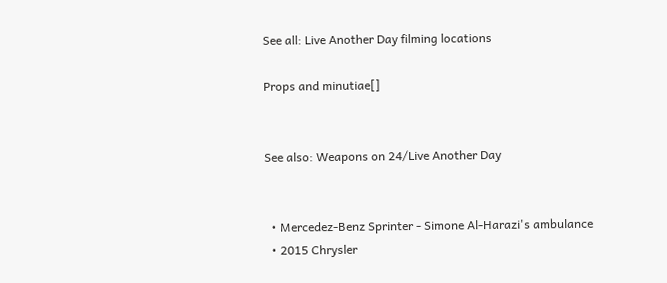See all: Live Another Day filming locations

Props and minutiae[]


See also: Weapons on 24/Live Another Day


  • Mercedez-Benz Sprinter - Simone Al-Harazi's ambulance
  • 2015 Chrysler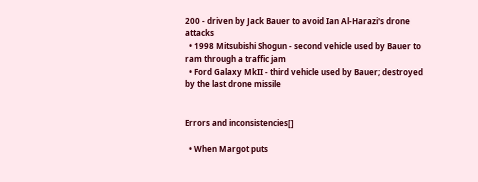200 - driven by Jack Bauer to avoid Ian Al-Harazi's drone attacks
  • 1998 Mitsubishi Shogun - second vehicle used by Bauer to ram through a traffic jam
  • Ford Galaxy MkII - third vehicle used by Bauer; destroyed by the last drone missile


Errors and inconsistencies[]

  • When Margot puts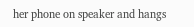her phone on speaker and hangs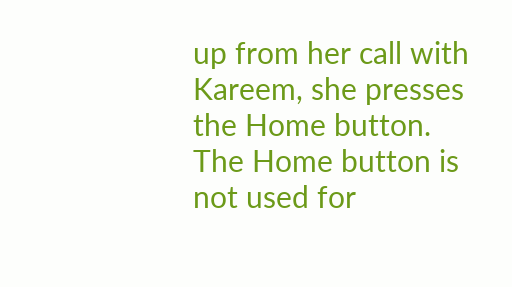up from her call with Kareem, she presses the Home button. The Home button is not used for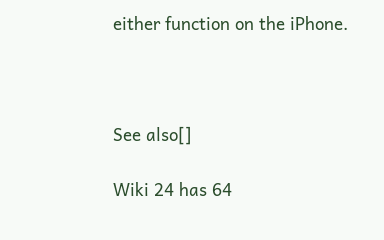either function on the iPhone.



See also[]

Wiki 24 has 64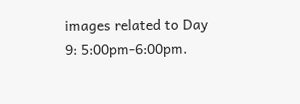images related to Day 9: 5:00pm-6:00pm.